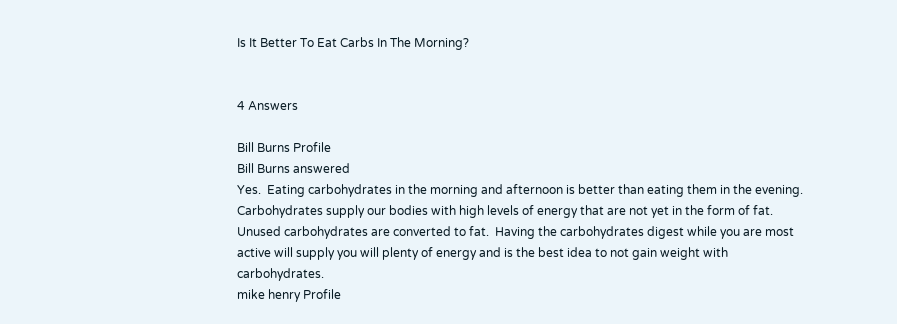Is It Better To Eat Carbs In The Morning?


4 Answers

Bill Burns Profile
Bill Burns answered
Yes.  Eating carbohydrates in the morning and afternoon is better than eating them in the evening. Carbohydrates supply our bodies with high levels of energy that are not yet in the form of fat.  Unused carbohydrates are converted to fat.  Having the carbohydrates digest while you are most active will supply you will plenty of energy and is the best idea to not gain weight with carbohydrates.
mike henry Profile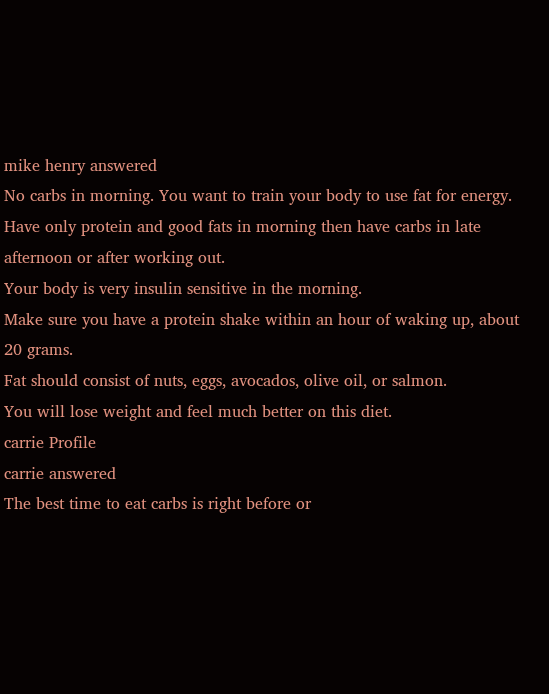mike henry answered
No carbs in morning. You want to train your body to use fat for energy. Have only protein and good fats in morning then have carbs in late afternoon or after working out.
Your body is very insulin sensitive in the morning.
Make sure you have a protein shake within an hour of waking up, about 20 grams.
Fat should consist of nuts, eggs, avocados, olive oil, or salmon.
You will lose weight and feel much better on this diet.
carrie Profile
carrie answered
The best time to eat carbs is right before or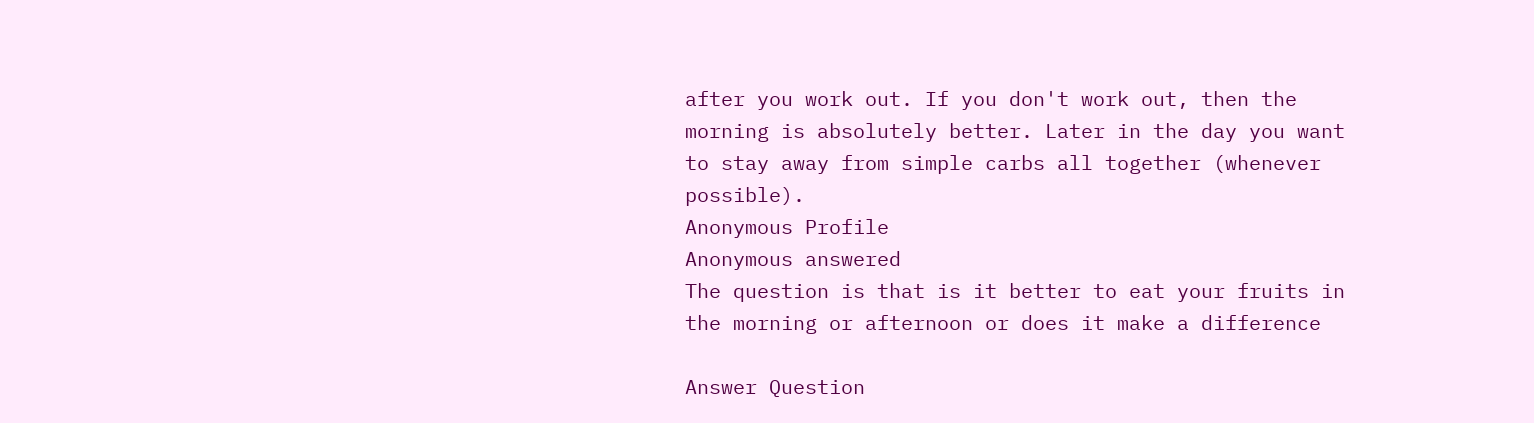after you work out. If you don't work out, then the morning is absolutely better. Later in the day you want to stay away from simple carbs all together (whenever possible).
Anonymous Profile
Anonymous answered
The question is that is it better to eat your fruits in the morning or afternoon or does it make a difference

Answer Question